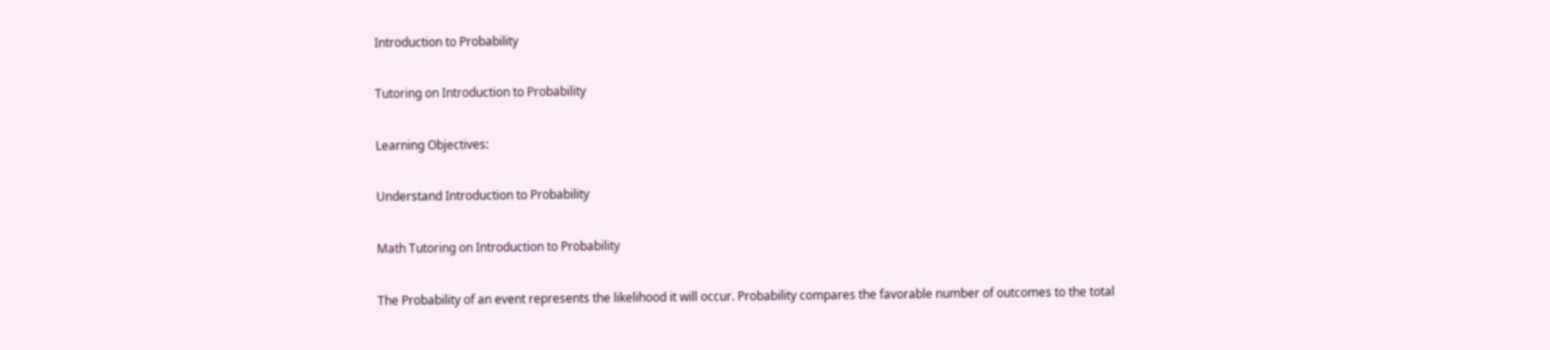Introduction to Probability

Tutoring on Introduction to Probability

Learning Objectives:

Understand Introduction to Probability

Math Tutoring on Introduction to Probability

The Probability of an event represents the likelihood it will occur. Probability compares the favorable number of outcomes to the total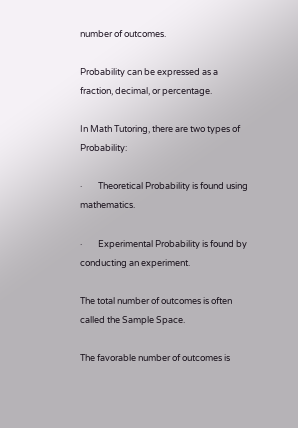number of outcomes.

Probability can be expressed as a fraction, decimal, or percentage.

In Math Tutoring, there are two types of Probability:

·        Theoretical Probability is found using mathematics.

·        Experimental Probability is found by conducting an experiment.

The total number of outcomes is often called the Sample Space.

The favorable number of outcomes is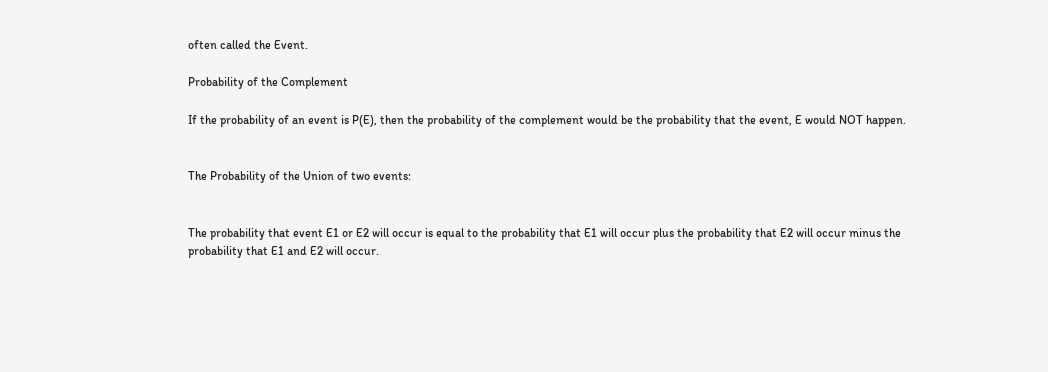often called the Event.

Probability of the Complement

If the probability of an event is P(E), then the probability of the complement would be the probability that the event, E would NOT happen.


The Probability of the Union of two events:


The probability that event E1 or E2 will occur is equal to the probability that E1 will occur plus the probability that E2 will occur minus the probability that E1 and E2 will occur.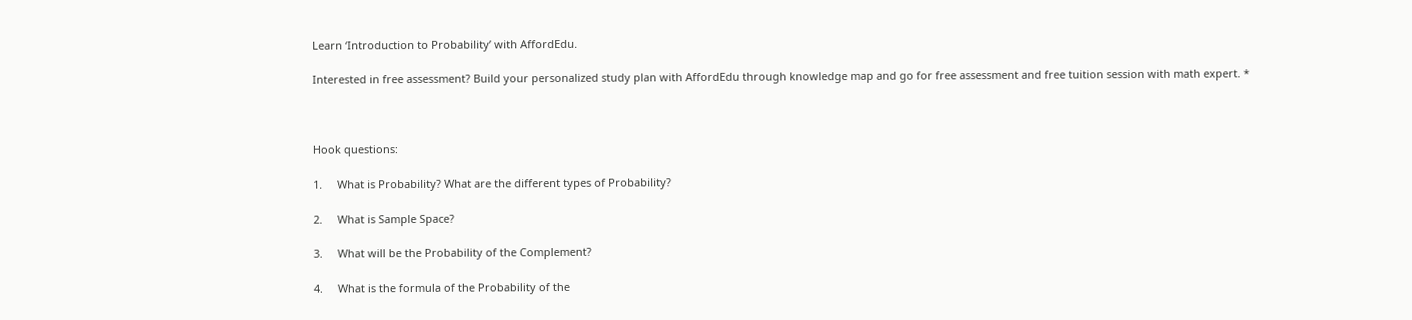Learn ‘Introduction to Probability’ with AffordEdu.

Interested in free assessment? Build your personalized study plan with AffordEdu through knowledge map and go for free assessment and free tuition session with math expert. *



Hook questions:

1.     What is Probability? What are the different types of Probability?

2.     What is Sample Space?

3.     What will be the Probability of the Complement?

4.     What is the formula of the Probability of the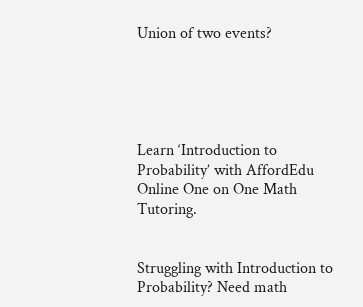Union of two events?





Learn ‘Introduction to Probability’ with AffordEdu Online One on One Math Tutoring.


Struggling with Introduction to Probability? Need math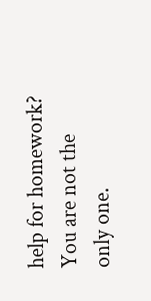help for homework? You are not the only one.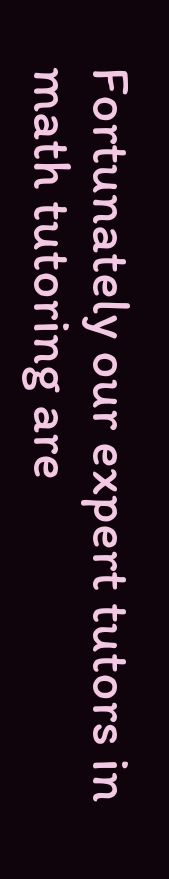Fortunately our expert tutors in math tutoring are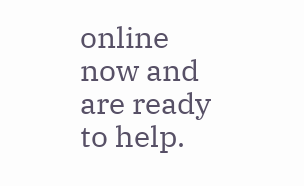online now and are ready to help.